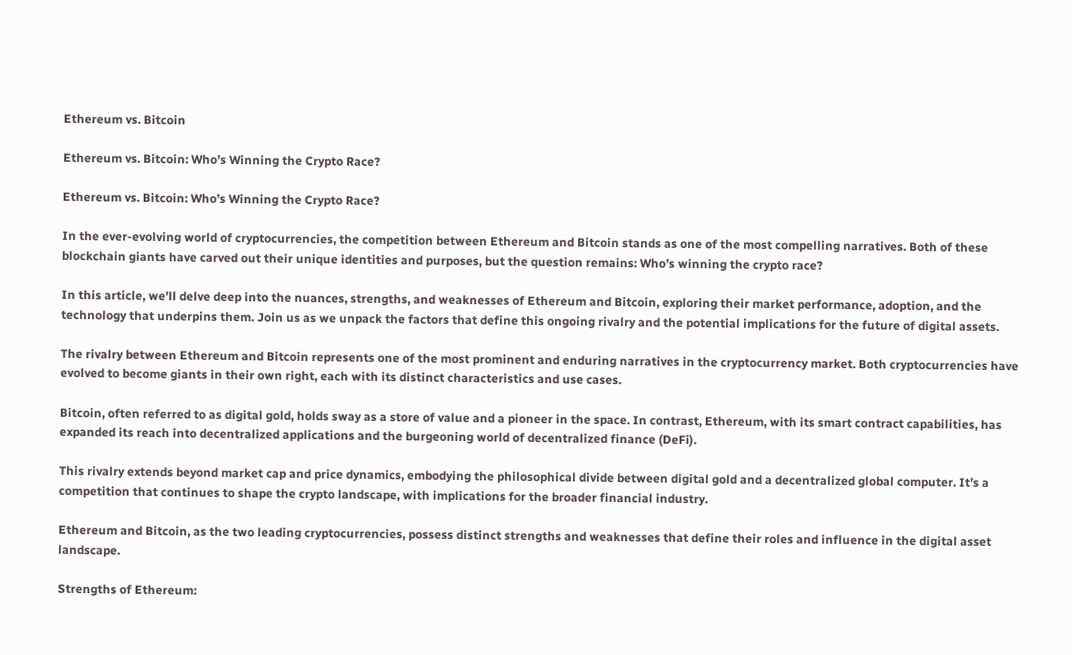Ethereum vs. Bitcoin

Ethereum vs. Bitcoin: Who’s Winning the Crypto Race?

Ethereum vs. Bitcoin: Who’s Winning the Crypto Race?

In the ever-evolving world of cryptocurrencies, the competition between Ethereum and Bitcoin stands as one of the most compelling narratives. Both of these blockchain giants have carved out their unique identities and purposes, but the question remains: Who’s winning the crypto race?

In this article, we’ll delve deep into the nuances, strengths, and weaknesses of Ethereum and Bitcoin, exploring their market performance, adoption, and the technology that underpins them. Join us as we unpack the factors that define this ongoing rivalry and the potential implications for the future of digital assets.

The rivalry between Ethereum and Bitcoin represents one of the most prominent and enduring narratives in the cryptocurrency market. Both cryptocurrencies have evolved to become giants in their own right, each with its distinct characteristics and use cases.

Bitcoin, often referred to as digital gold, holds sway as a store of value and a pioneer in the space. In contrast, Ethereum, with its smart contract capabilities, has expanded its reach into decentralized applications and the burgeoning world of decentralized finance (DeFi).

This rivalry extends beyond market cap and price dynamics, embodying the philosophical divide between digital gold and a decentralized global computer. It’s a competition that continues to shape the crypto landscape, with implications for the broader financial industry.

Ethereum and Bitcoin, as the two leading cryptocurrencies, possess distinct strengths and weaknesses that define their roles and influence in the digital asset landscape.

Strengths of Ethereum: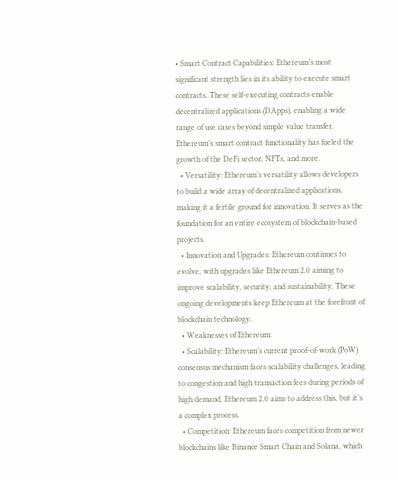• Smart Contract Capabilities: Ethereum’s most significant strength lies in its ability to execute smart contracts. These self-executing contracts enable decentralized applications (DApps), enabling a wide range of use cases beyond simple value transfer. Ethereum’s smart contract functionality has fueled the growth of the DeFi sector, NFTs, and more.
  • Versatility: Ethereum’s versatility allows developers to build a wide array of decentralized applications, making it a fertile ground for innovation. It serves as the foundation for an entire ecosystem of blockchain-based projects.
  • Innovation and Upgrades: Ethereum continues to evolve, with upgrades like Ethereum 2.0 aiming to improve scalability, security, and sustainability. These ongoing developments keep Ethereum at the forefront of blockchain technology.
  • Weaknesses of Ethereum:
  • Scalability: Ethereum’s current proof-of-work (PoW) consensus mechanism faces scalability challenges, leading to congestion and high transaction fees during periods of high demand. Ethereum 2.0 aims to address this, but it’s a complex process.
  • Competition: Ethereum faces competition from newer blockchains like Binance Smart Chain and Solana, which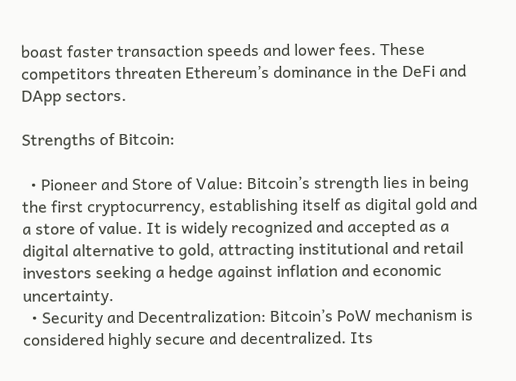boast faster transaction speeds and lower fees. These competitors threaten Ethereum’s dominance in the DeFi and DApp sectors.

Strengths of Bitcoin:

  • Pioneer and Store of Value: Bitcoin’s strength lies in being the first cryptocurrency, establishing itself as digital gold and a store of value. It is widely recognized and accepted as a digital alternative to gold, attracting institutional and retail investors seeking a hedge against inflation and economic uncertainty.
  • Security and Decentralization: Bitcoin’s PoW mechanism is considered highly secure and decentralized. Its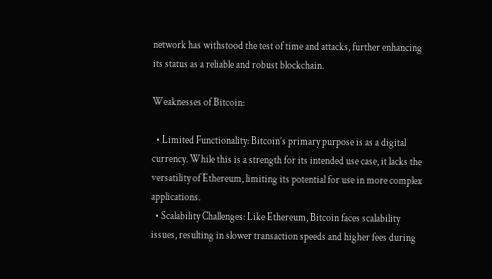network has withstood the test of time and attacks, further enhancing its status as a reliable and robust blockchain.

Weaknesses of Bitcoin:

  • Limited Functionality: Bitcoin’s primary purpose is as a digital currency. While this is a strength for its intended use case, it lacks the versatility of Ethereum, limiting its potential for use in more complex applications.
  • Scalability Challenges: Like Ethereum, Bitcoin faces scalability issues, resulting in slower transaction speeds and higher fees during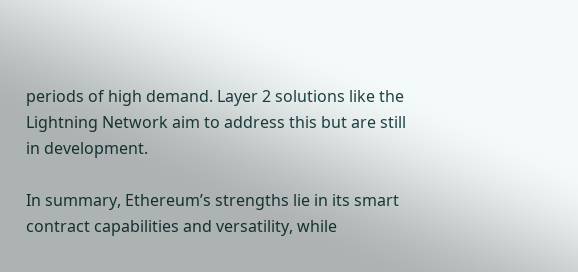periods of high demand. Layer 2 solutions like the Lightning Network aim to address this but are still in development.

In summary, Ethereum’s strengths lie in its smart contract capabilities and versatility, while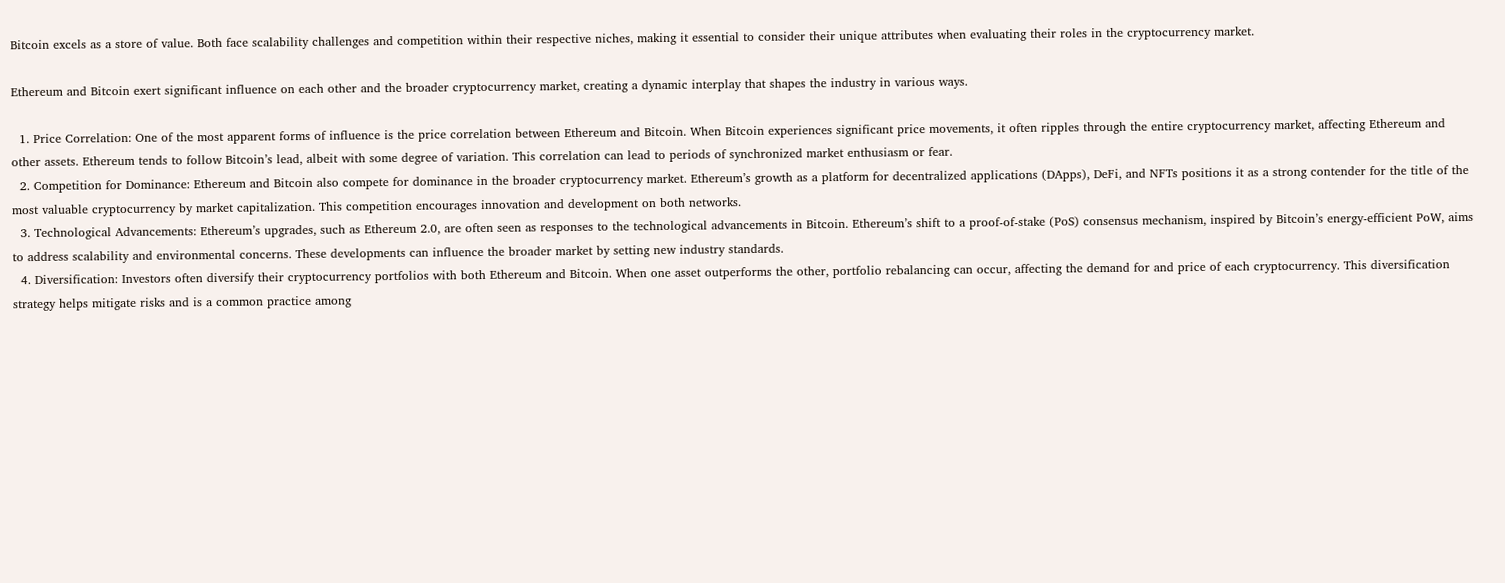Bitcoin excels as a store of value. Both face scalability challenges and competition within their respective niches, making it essential to consider their unique attributes when evaluating their roles in the cryptocurrency market.

Ethereum and Bitcoin exert significant influence on each other and the broader cryptocurrency market, creating a dynamic interplay that shapes the industry in various ways.

  1. Price Correlation: One of the most apparent forms of influence is the price correlation between Ethereum and Bitcoin. When Bitcoin experiences significant price movements, it often ripples through the entire cryptocurrency market, affecting Ethereum and other assets. Ethereum tends to follow Bitcoin’s lead, albeit with some degree of variation. This correlation can lead to periods of synchronized market enthusiasm or fear.
  2. Competition for Dominance: Ethereum and Bitcoin also compete for dominance in the broader cryptocurrency market. Ethereum’s growth as a platform for decentralized applications (DApps), DeFi, and NFTs positions it as a strong contender for the title of the most valuable cryptocurrency by market capitalization. This competition encourages innovation and development on both networks.
  3. Technological Advancements: Ethereum’s upgrades, such as Ethereum 2.0, are often seen as responses to the technological advancements in Bitcoin. Ethereum’s shift to a proof-of-stake (PoS) consensus mechanism, inspired by Bitcoin’s energy-efficient PoW, aims to address scalability and environmental concerns. These developments can influence the broader market by setting new industry standards.
  4. Diversification: Investors often diversify their cryptocurrency portfolios with both Ethereum and Bitcoin. When one asset outperforms the other, portfolio rebalancing can occur, affecting the demand for and price of each cryptocurrency. This diversification strategy helps mitigate risks and is a common practice among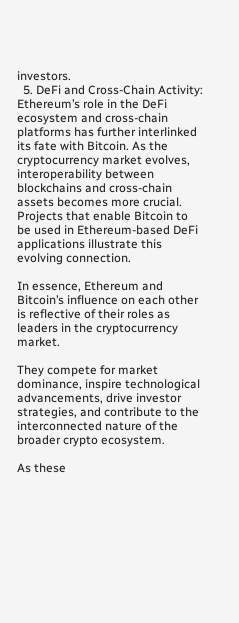investors.
  5. DeFi and Cross-Chain Activity: Ethereum’s role in the DeFi ecosystem and cross-chain platforms has further interlinked its fate with Bitcoin. As the cryptocurrency market evolves, interoperability between blockchains and cross-chain assets becomes more crucial. Projects that enable Bitcoin to be used in Ethereum-based DeFi applications illustrate this evolving connection.

In essence, Ethereum and Bitcoin’s influence on each other is reflective of their roles as leaders in the cryptocurrency market.

They compete for market dominance, inspire technological advancements, drive investor strategies, and contribute to the interconnected nature of the broader crypto ecosystem.

As these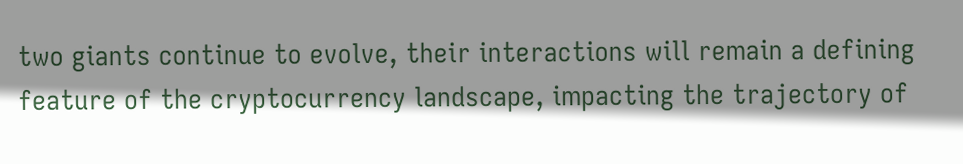two giants continue to evolve, their interactions will remain a defining feature of the cryptocurrency landscape, impacting the trajectory of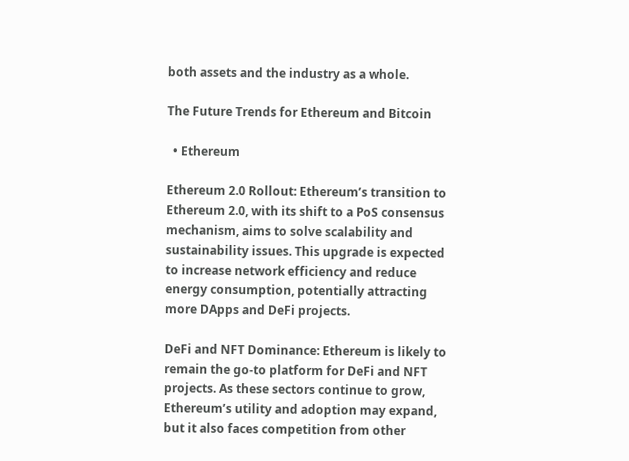both assets and the industry as a whole.

The Future Trends for Ethereum and Bitcoin

  • Ethereum

Ethereum 2.0 Rollout: Ethereum’s transition to Ethereum 2.0, with its shift to a PoS consensus mechanism, aims to solve scalability and sustainability issues. This upgrade is expected to increase network efficiency and reduce energy consumption, potentially attracting more DApps and DeFi projects.

DeFi and NFT Dominance: Ethereum is likely to remain the go-to platform for DeFi and NFT projects. As these sectors continue to grow, Ethereum’s utility and adoption may expand, but it also faces competition from other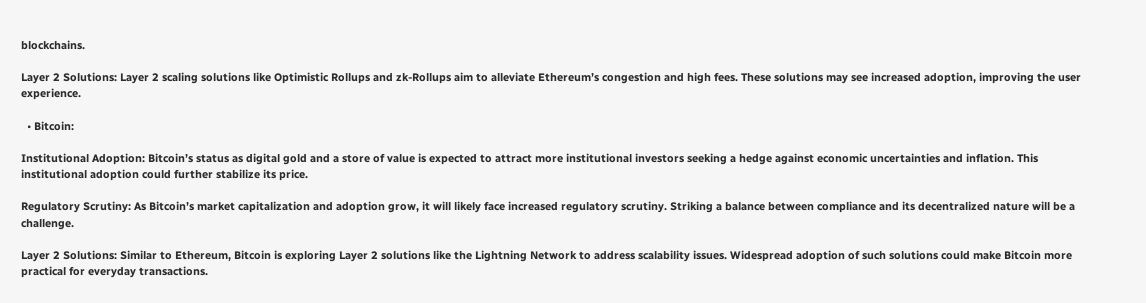blockchains.

Layer 2 Solutions: Layer 2 scaling solutions like Optimistic Rollups and zk-Rollups aim to alleviate Ethereum’s congestion and high fees. These solutions may see increased adoption, improving the user experience.

  • Bitcoin:

Institutional Adoption: Bitcoin’s status as digital gold and a store of value is expected to attract more institutional investors seeking a hedge against economic uncertainties and inflation. This institutional adoption could further stabilize its price.

Regulatory Scrutiny: As Bitcoin’s market capitalization and adoption grow, it will likely face increased regulatory scrutiny. Striking a balance between compliance and its decentralized nature will be a challenge.

Layer 2 Solutions: Similar to Ethereum, Bitcoin is exploring Layer 2 solutions like the Lightning Network to address scalability issues. Widespread adoption of such solutions could make Bitcoin more practical for everyday transactions.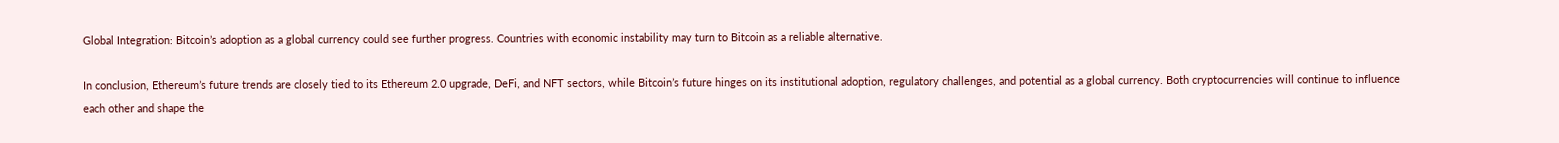Global Integration: Bitcoin’s adoption as a global currency could see further progress. Countries with economic instability may turn to Bitcoin as a reliable alternative.

In conclusion, Ethereum’s future trends are closely tied to its Ethereum 2.0 upgrade, DeFi, and NFT sectors, while Bitcoin’s future hinges on its institutional adoption, regulatory challenges, and potential as a global currency. Both cryptocurrencies will continue to influence each other and shape the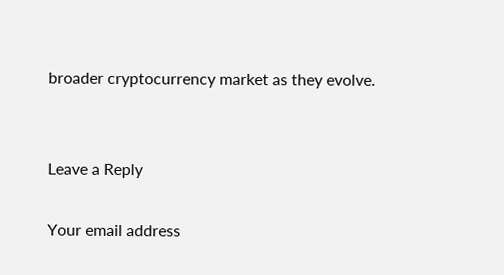broader cryptocurrency market as they evolve.


Leave a Reply

Your email address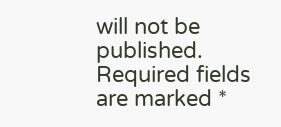will not be published. Required fields are marked *